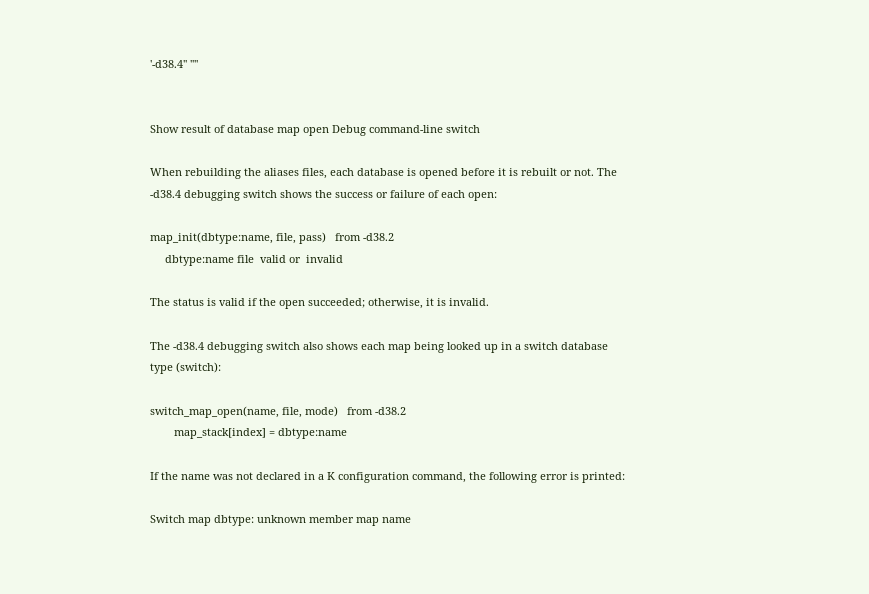'-d38.4'' ''''


Show result of database map open Debug command-line switch

When rebuilding the aliases files, each database is opened before it is rebuilt or not. The -d38.4 debugging switch shows the success or failure of each open:

map_init(dbtype:name, file, pass)   from -d38.2
     dbtype:name file  valid or  invalid

The status is valid if the open succeeded; otherwise, it is invalid.

The -d38.4 debugging switch also shows each map being looked up in a switch database type (switch):

switch_map_open(name, file, mode)   from -d38.2
        map_stack[index] = dbtype:name

If the name was not declared in a K configuration command, the following error is printed:

Switch map dbtype: unknown member map name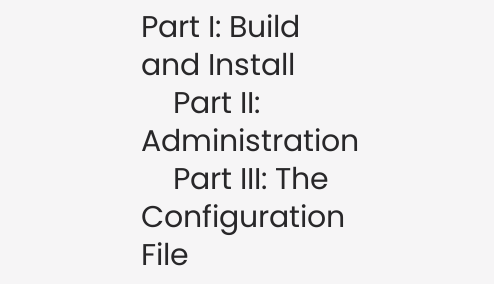Part I: Build and Install
    Part II: Administration
    Part III: The Configuration File